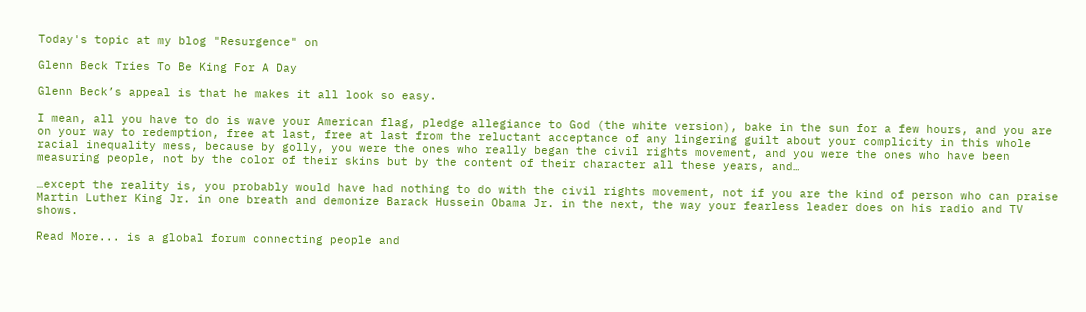Today's topic at my blog "Resurgence" on

Glenn Beck Tries To Be King For A Day

Glenn Beck’s appeal is that he makes it all look so easy.

I mean, all you have to do is wave your American flag, pledge allegiance to God (the white version), bake in the sun for a few hours, and you are on your way to redemption, free at last, free at last from the reluctant acceptance of any lingering guilt about your complicity in this whole racial inequality mess, because by golly, you were the ones who really began the civil rights movement, and you were the ones who have been measuring people, not by the color of their skins but by the content of their character all these years, and…

…except the reality is, you probably would have had nothing to do with the civil rights movement, not if you are the kind of person who can praise Martin Luther King Jr. in one breath and demonize Barack Hussein Obama Jr. in the next, the way your fearless leader does on his radio and TV shows.

Read More... is a global forum connecting people and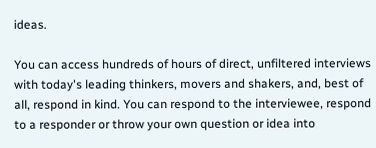ideas.

You can access hundreds of hours of direct, unfiltered interviews with today's leading thinkers, movers and shakers, and, best of all, respond in kind. You can respond to the interviewee, respond to a responder or throw your own question or idea into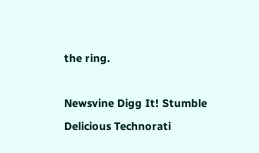the ring.

Newsvine Digg It! Stumble Delicious Technorati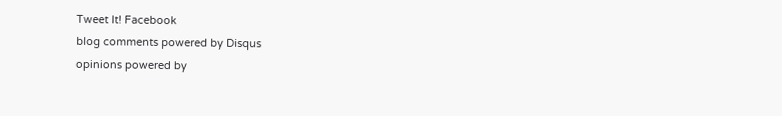Tweet It! Facebook
blog comments powered by Disqus
opinions powered by